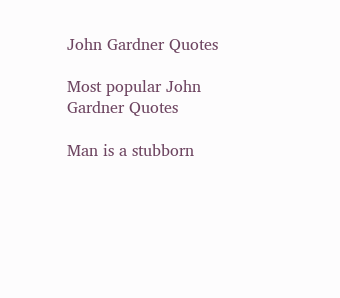John Gardner Quotes

Most popular John Gardner Quotes

Man is a stubborn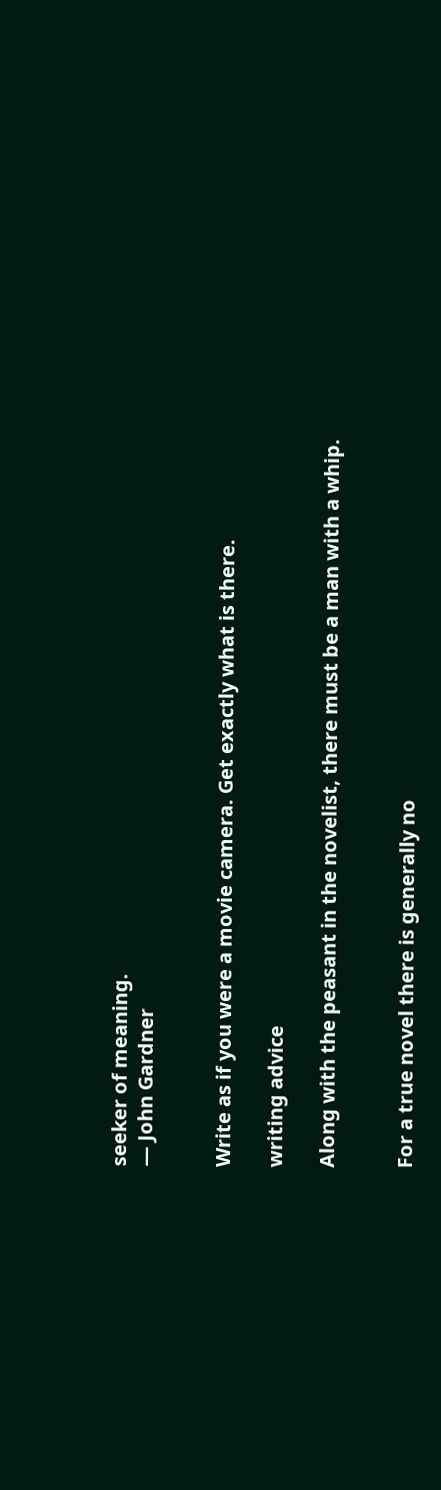seeker of meaning.
— John Gardner


Write as if you were a movie camera. Get exactly what is there.

writing advice

Along with the peasant in the novelist, there must be a man with a whip.


For a true novel there is generally no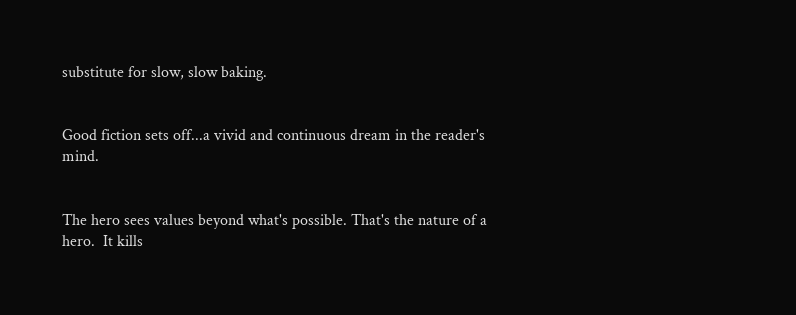substitute for slow, slow baking.


Good fiction sets off...a vivid and continuous dream in the reader's  mind.


The hero sees values beyond what's possible. That's the nature of a hero.  It kills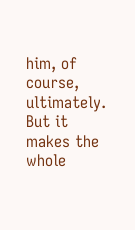him, of course, ultimately. But it makes the whole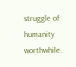struggle of humanity worthwhile.